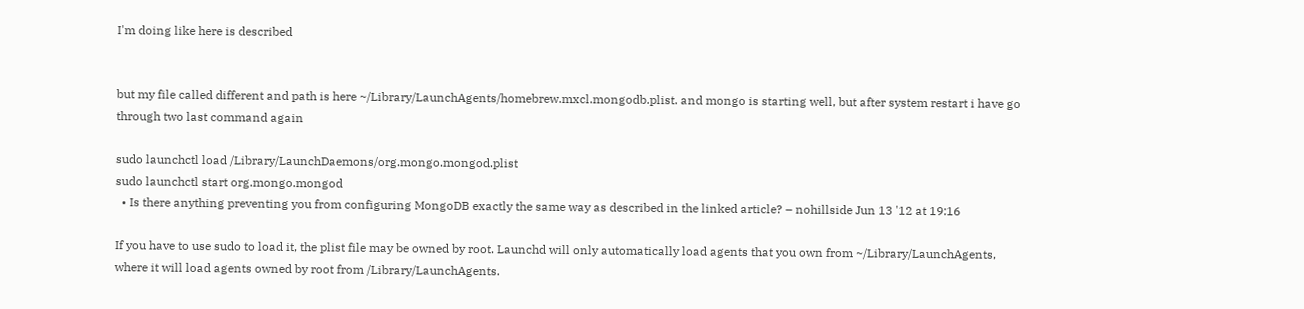I'm doing like here is described


but my file called different and path is here ~/Library/LaunchAgents/homebrew.mxcl.mongodb.plist. and mongo is starting well, but after system restart i have go through two last command again

sudo launchctl load /Library/LaunchDaemons/org.mongo.mongod.plist
sudo launchctl start org.mongo.mongod
  • Is there anything preventing you from configuring MongoDB exactly the same way as described in the linked article? – nohillside Jun 13 '12 at 19:16

If you have to use sudo to load it, the plist file may be owned by root. Launchd will only automatically load agents that you own from ~/Library/LaunchAgents, where it will load agents owned by root from /Library/LaunchAgents.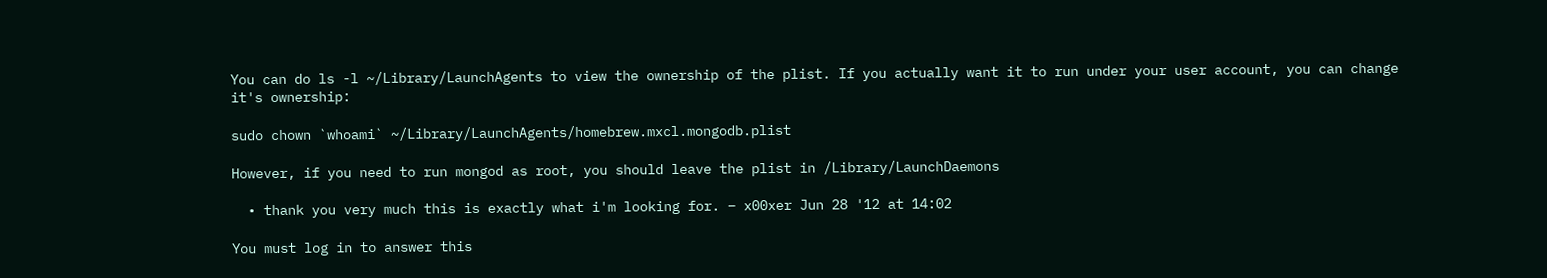You can do ls -l ~/Library/LaunchAgents to view the ownership of the plist. If you actually want it to run under your user account, you can change it's ownership:

sudo chown `whoami` ~/Library/LaunchAgents/homebrew.mxcl.mongodb.plist

However, if you need to run mongod as root, you should leave the plist in /Library/LaunchDaemons

  • thank you very much this is exactly what i'm looking for. – x00xer Jun 28 '12 at 14:02

You must log in to answer this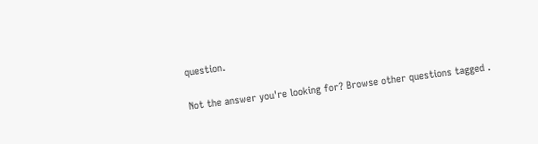question.

Not the answer you're looking for? Browse other questions tagged .